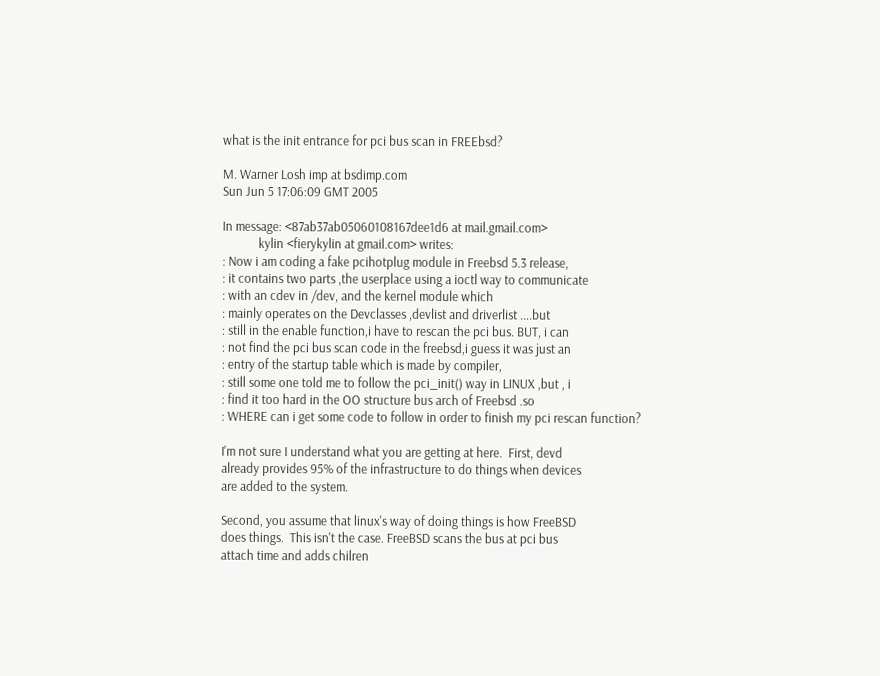what is the init entrance for pci bus scan in FREEbsd?

M. Warner Losh imp at bsdimp.com
Sun Jun 5 17:06:09 GMT 2005

In message: <87ab37ab05060108167dee1d6 at mail.gmail.com>
            kylin <fierykylin at gmail.com> writes:
: Now i am coding a fake pcihotplug module in Freebsd 5.3 release,
: it contains two parts ,the userplace using a ioctl way to communicate
: with an cdev in /dev, and the kernel module which
: mainly operates on the Devclasses ,devlist and driverlist ....but
: still in the enable function,i have to rescan the pci bus. BUT, i can
: not find the pci bus scan code in the freebsd,i guess it was just an
: entry of the startup table which is made by compiler,
: still some one told me to follow the pci_init() way in LINUX ,but , i
: find it too hard in the OO structure bus arch of Freebsd .so
: WHERE can i get some code to follow in order to finish my pci rescan function?

I'm not sure I understand what you are getting at here.  First, devd
already provides 95% of the infrastructure to do things when devices
are added to the system.

Second, you assume that linux's way of doing things is how FreeBSD
does things.  This isn't the case. FreeBSD scans the bus at pci bus
attach time and adds chilren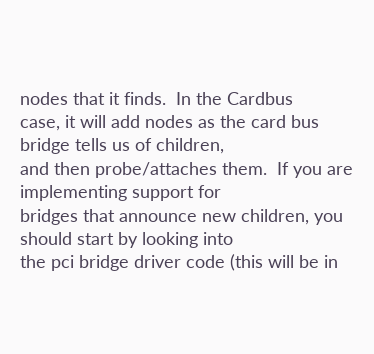nodes that it finds.  In the Cardbus
case, it will add nodes as the card bus bridge tells us of children,
and then probe/attaches them.  If you are implementing support for
bridges that announce new children, you should start by looking into
the pci bridge driver code (this will be in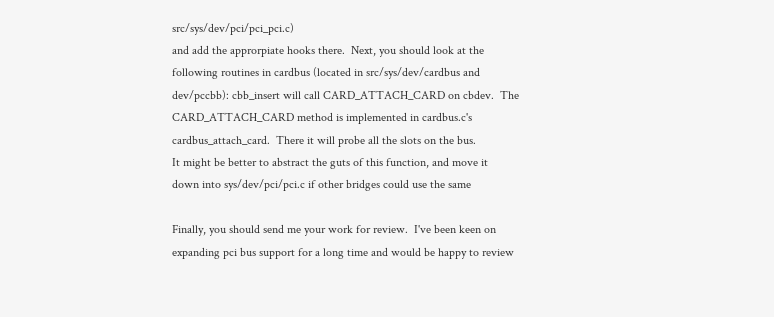src/sys/dev/pci/pci_pci.c)
and add the approrpiate hooks there.  Next, you should look at the
following routines in cardbus (located in src/sys/dev/cardbus and
dev/pccbb): cbb_insert will call CARD_ATTACH_CARD on cbdev.  The
CARD_ATTACH_CARD method is implemented in cardbus.c's
cardbus_attach_card.  There it will probe all the slots on the bus.
It might be better to abstract the guts of this function, and move it
down into sys/dev/pci/pci.c if other bridges could use the same

Finally, you should send me your work for review.  I've been keen on
expanding pci bus support for a long time and would be happy to review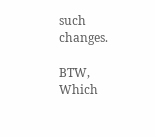such changes.

BTW, Which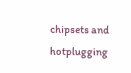chipsets and hotplugging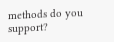methods do you support?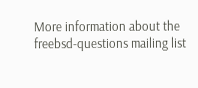More information about the freebsd-questions mailing list